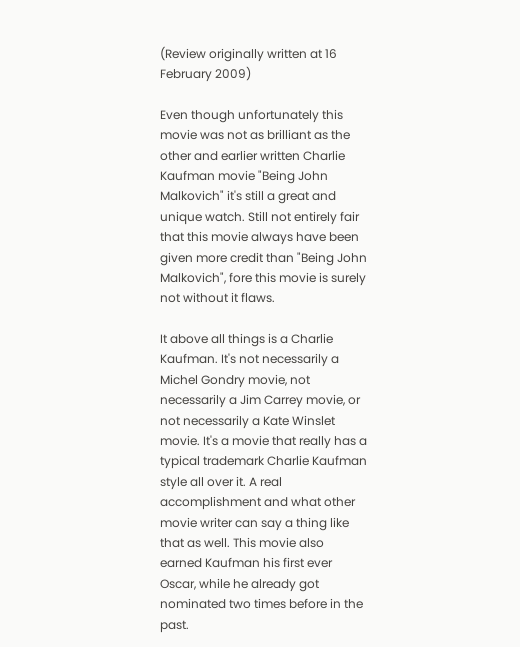(Review originally written at 16 February 2009)

Even though unfortunately this movie was not as brilliant as the other and earlier written Charlie Kaufman movie "Being John Malkovich" it's still a great and unique watch. Still not entirely fair that this movie always have been given more credit than "Being John Malkovich", fore this movie is surely not without it flaws.

It above all things is a Charlie Kaufman. It's not necessarily a Michel Gondry movie, not necessarily a Jim Carrey movie, or not necessarily a Kate Winslet movie. It's a movie that really has a typical trademark Charlie Kaufman style all over it. A real accomplishment and what other movie writer can say a thing like that as well. This movie also earned Kaufman his first ever Oscar, while he already got nominated two times before in the past.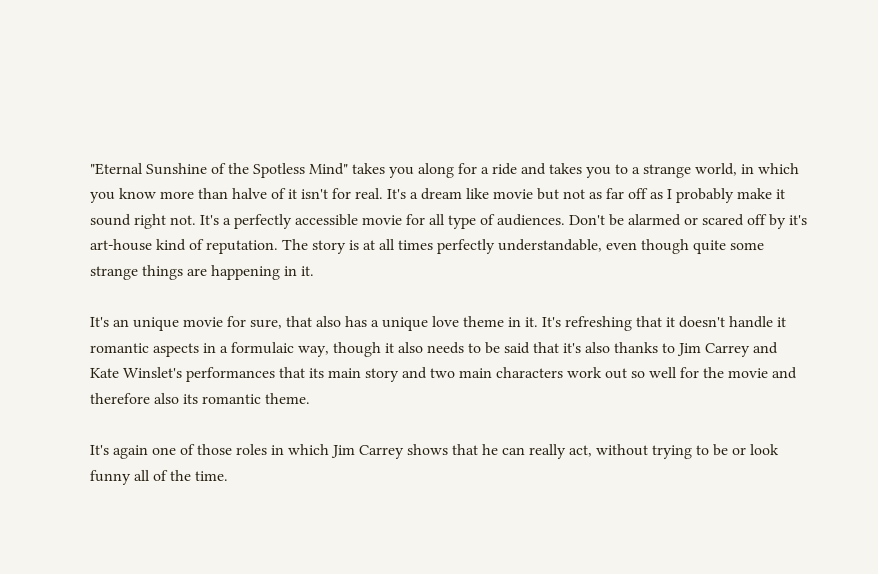"Eternal Sunshine of the Spotless Mind" takes you along for a ride and takes you to a strange world, in which you know more than halve of it isn't for real. It's a dream like movie but not as far off as I probably make it sound right not. It's a perfectly accessible movie for all type of audiences. Don't be alarmed or scared off by it's art-house kind of reputation. The story is at all times perfectly understandable, even though quite some strange things are happening in it.

It's an unique movie for sure, that also has a unique love theme in it. It's refreshing that it doesn't handle it romantic aspects in a formulaic way, though it also needs to be said that it's also thanks to Jim Carrey and Kate Winslet's performances that its main story and two main characters work out so well for the movie and therefore also its romantic theme.

It's again one of those roles in which Jim Carrey shows that he can really act, without trying to be or look funny all of the time.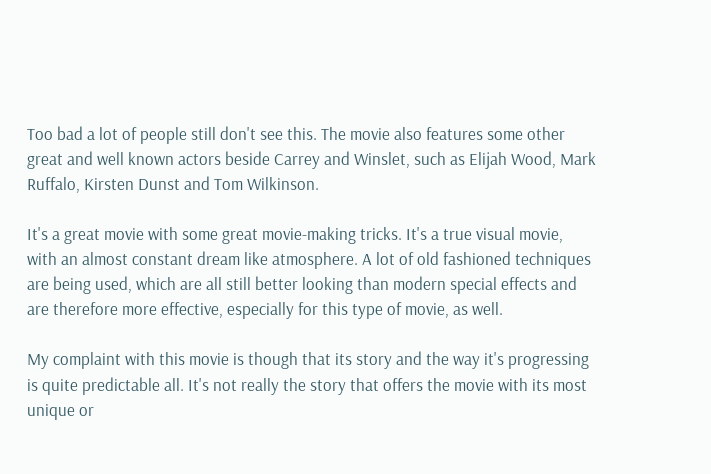Too bad a lot of people still don't see this. The movie also features some other great and well known actors beside Carrey and Winslet, such as Elijah Wood, Mark Ruffalo, Kirsten Dunst and Tom Wilkinson.

It's a great movie with some great movie-making tricks. It's a true visual movie, with an almost constant dream like atmosphere. A lot of old fashioned techniques are being used, which are all still better looking than modern special effects and are therefore more effective, especially for this type of movie, as well.

My complaint with this movie is though that its story and the way it's progressing is quite predictable all. It's not really the story that offers the movie with its most unique or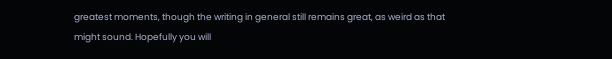greatest moments, though the writing in general still remains great, as weird as that might sound. Hopefully you will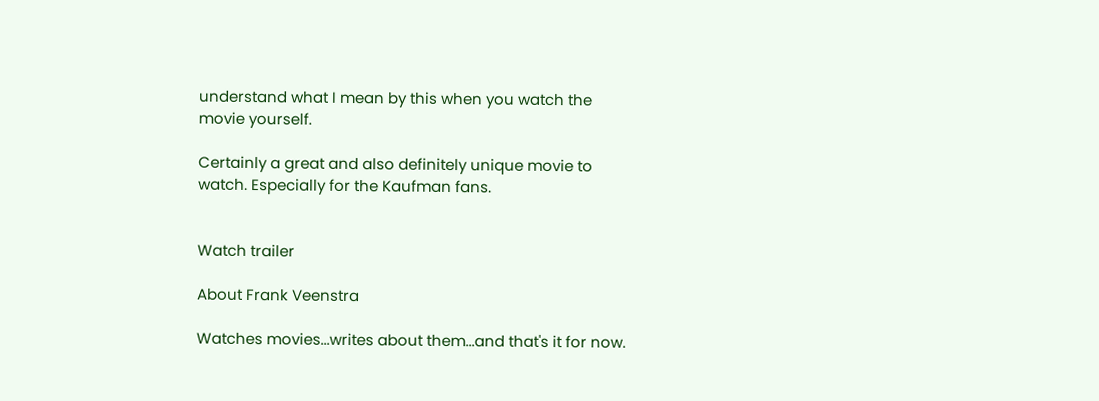understand what I mean by this when you watch the movie yourself.

Certainly a great and also definitely unique movie to watch. Especially for the Kaufman fans.


Watch trailer

About Frank Veenstra

Watches movies...writes about them...and that's it for now.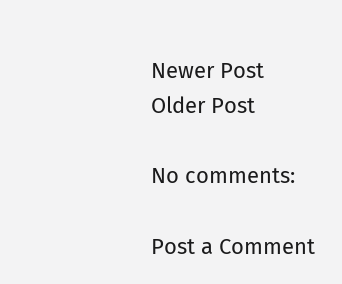Newer Post
Older Post

No comments:

Post a Comment